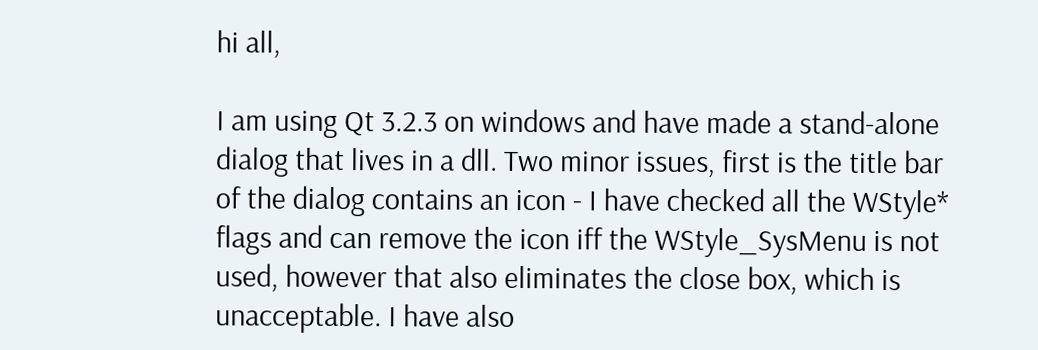hi all,

I am using Qt 3.2.3 on windows and have made a stand-alone dialog that lives in a dll. Two minor issues, first is the title bar of the dialog contains an icon - I have checked all the WStyle* flags and can remove the icon iff the WStyle_SysMenu is not used, however that also eliminates the close box, which is unacceptable. I have also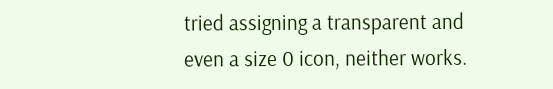tried assigning a transparent and even a size 0 icon, neither works.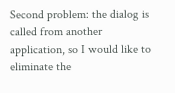Second problem: the dialog is called from another application, so I would like to eliminate the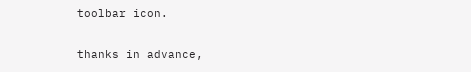toolbar icon.

thanks in advance,